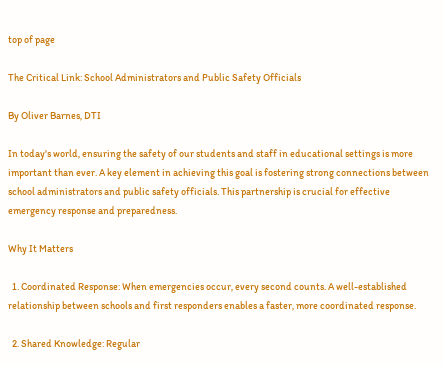top of page

The Critical Link: School Administrators and Public Safety Officials

By Oliver Barnes, DTI

In today's world, ensuring the safety of our students and staff in educational settings is more important than ever. A key element in achieving this goal is fostering strong connections between school administrators and public safety officials. This partnership is crucial for effective emergency response and preparedness.

Why It Matters

  1. Coordinated Response: When emergencies occur, every second counts. A well-established relationship between schools and first responders enables a faster, more coordinated response.

  2. Shared Knowledge: Regular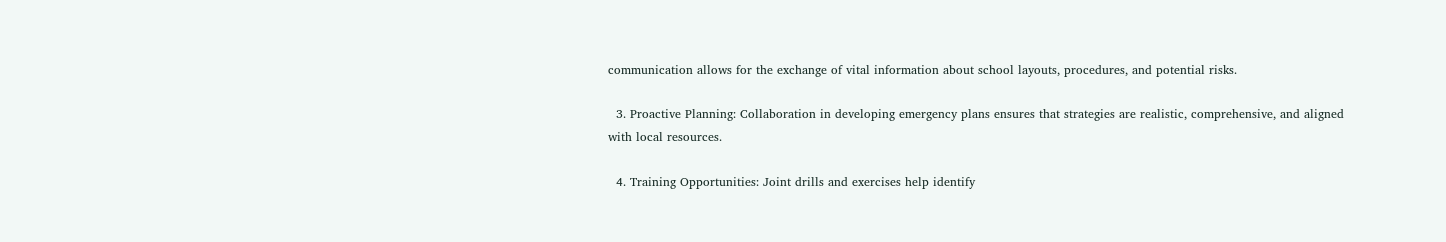communication allows for the exchange of vital information about school layouts, procedures, and potential risks.

  3. Proactive Planning: Collaboration in developing emergency plans ensures that strategies are realistic, comprehensive, and aligned with local resources.

  4. Training Opportunities: Joint drills and exercises help identify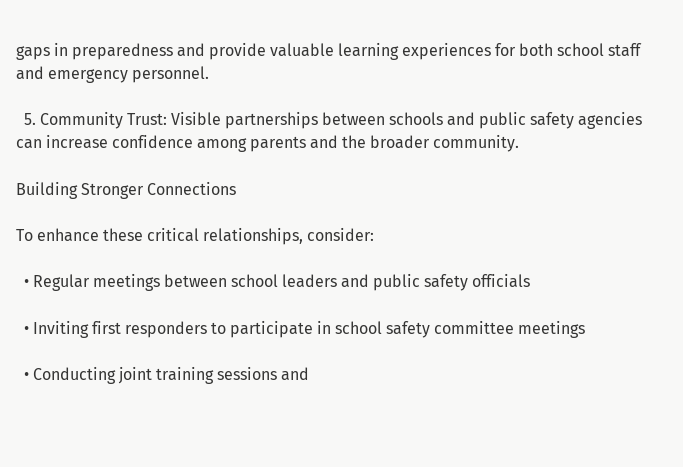gaps in preparedness and provide valuable learning experiences for both school staff and emergency personnel.

  5. Community Trust: Visible partnerships between schools and public safety agencies can increase confidence among parents and the broader community.

Building Stronger Connections

To enhance these critical relationships, consider:

  • Regular meetings between school leaders and public safety officials

  • Inviting first responders to participate in school safety committee meetings

  • Conducting joint training sessions and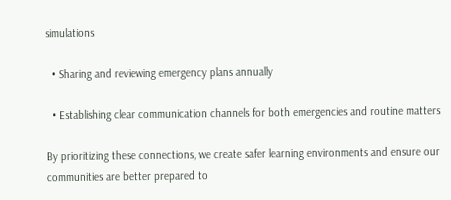simulations

  • Sharing and reviewing emergency plans annually

  • Establishing clear communication channels for both emergencies and routine matters

By prioritizing these connections, we create safer learning environments and ensure our communities are better prepared to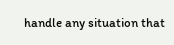handle any situation that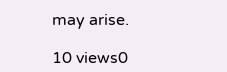may arise.

10 views0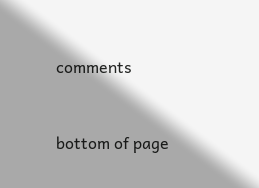comments


bottom of page